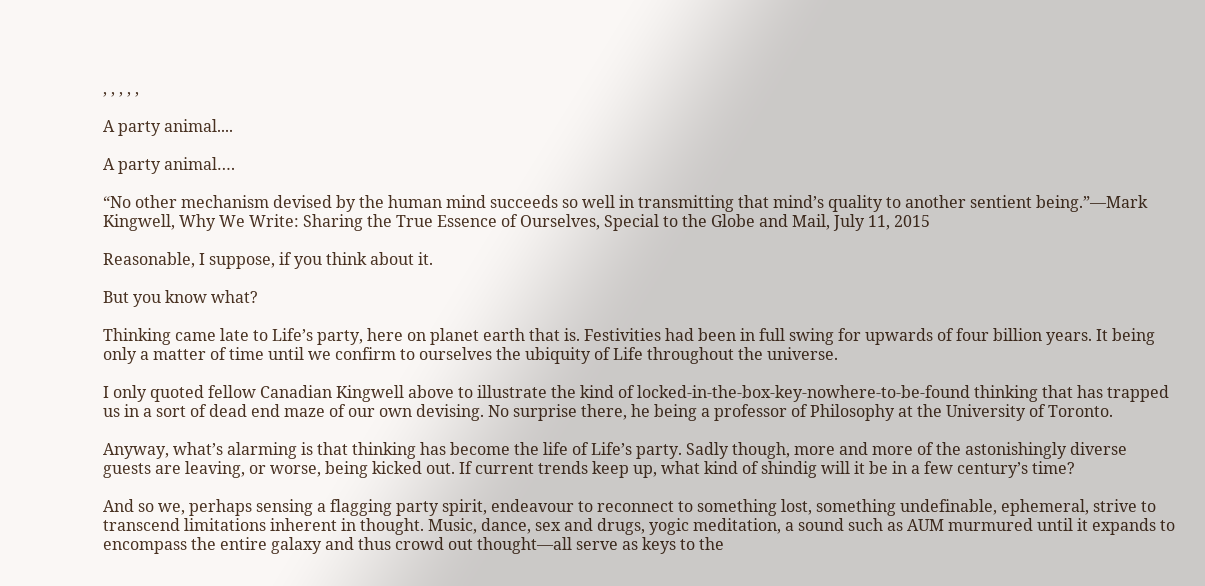, , , , ,

A party animal....

A party animal….

“No other mechanism devised by the human mind succeeds so well in transmitting that mind’s quality to another sentient being.”—Mark Kingwell, Why We Write: Sharing the True Essence of Ourselves, Special to the Globe and Mail, July 11, 2015

Reasonable, I suppose, if you think about it.

But you know what?

Thinking came late to Life’s party, here on planet earth that is. Festivities had been in full swing for upwards of four billion years. It being only a matter of time until we confirm to ourselves the ubiquity of Life throughout the universe.

I only quoted fellow Canadian Kingwell above to illustrate the kind of locked-in-the-box-key-nowhere-to-be-found thinking that has trapped us in a sort of dead end maze of our own devising. No surprise there, he being a professor of Philosophy at the University of Toronto.

Anyway, what’s alarming is that thinking has become the life of Life’s party. Sadly though, more and more of the astonishingly diverse guests are leaving, or worse, being kicked out. If current trends keep up, what kind of shindig will it be in a few century’s time?

And so we, perhaps sensing a flagging party spirit, endeavour to reconnect to something lost, something undefinable, ephemeral, strive to transcend limitations inherent in thought. Music, dance, sex and drugs, yogic meditation, a sound such as AUM murmured until it expands to encompass the entire galaxy and thus crowd out thought—all serve as keys to the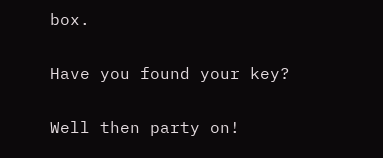box.

Have you found your key?

Well then party on!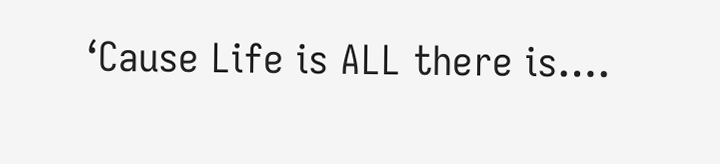‘Cause Life is ALL there is….